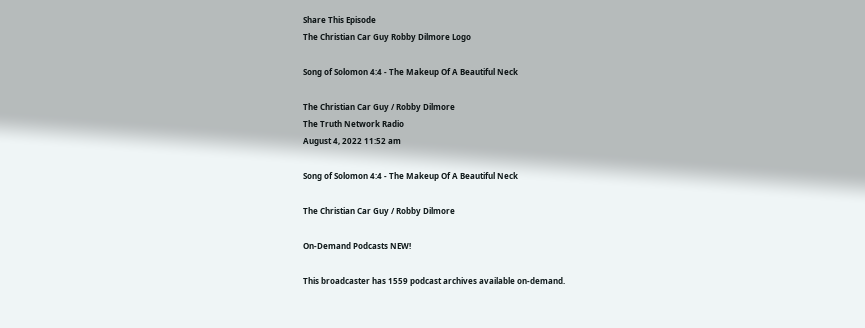Share This Episode
The Christian Car Guy Robby Dilmore Logo

Song of Solomon 4:4 - The Makeup Of A Beautiful Neck

The Christian Car Guy / Robby Dilmore
The Truth Network Radio
August 4, 2022 11:52 am

Song of Solomon 4:4 - The Makeup Of A Beautiful Neck

The Christian Car Guy / Robby Dilmore

On-Demand Podcasts NEW!

This broadcaster has 1559 podcast archives available on-demand.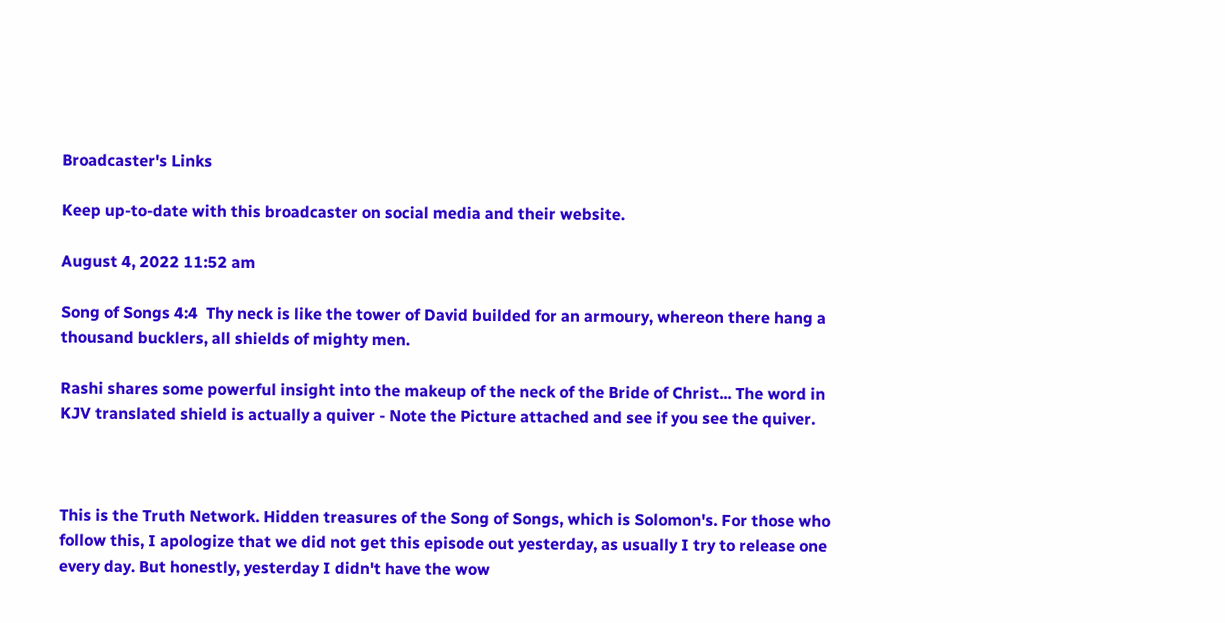Broadcaster's Links

Keep up-to-date with this broadcaster on social media and their website.

August 4, 2022 11:52 am

Song of Songs 4:4  Thy neck is like the tower of David builded for an armoury, whereon there hang a thousand bucklers, all shields of mighty men.

Rashi shares some powerful insight into the makeup of the neck of the Bride of Christ... The word in KJV translated shield is actually a quiver - Note the Picture attached and see if you see the quiver.



This is the Truth Network. Hidden treasures of the Song of Songs, which is Solomon's. For those who follow this, I apologize that we did not get this episode out yesterday, as usually I try to release one every day. But honestly, yesterday I didn't have the wow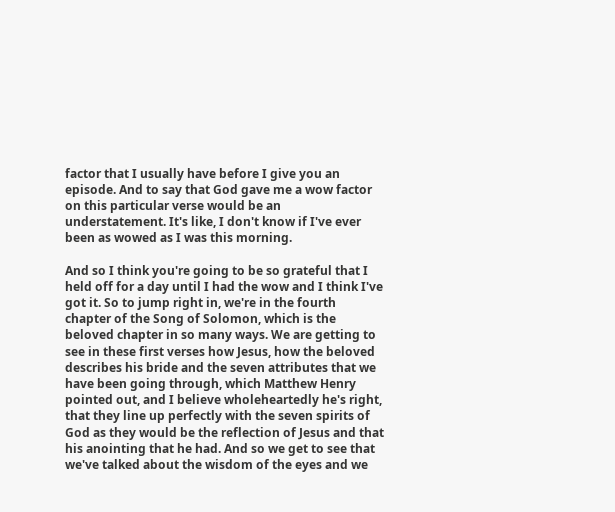factor that I usually have before I give you an episode. And to say that God gave me a wow factor on this particular verse would be an understatement. It's like, I don't know if I've ever been as wowed as I was this morning.

And so I think you're going to be so grateful that I held off for a day until I had the wow and I think I've got it. So to jump right in, we're in the fourth chapter of the Song of Solomon, which is the beloved chapter in so many ways. We are getting to see in these first verses how Jesus, how the beloved describes his bride and the seven attributes that we have been going through, which Matthew Henry pointed out, and I believe wholeheartedly he's right, that they line up perfectly with the seven spirits of God as they would be the reflection of Jesus and that his anointing that he had. And so we get to see that we've talked about the wisdom of the eyes and we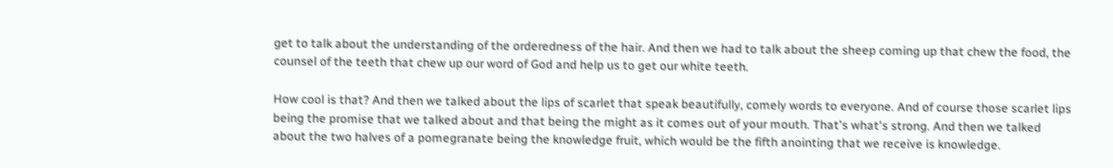get to talk about the understanding of the orderedness of the hair. And then we had to talk about the sheep coming up that chew the food, the counsel of the teeth that chew up our word of God and help us to get our white teeth.

How cool is that? And then we talked about the lips of scarlet that speak beautifully, comely words to everyone. And of course those scarlet lips being the promise that we talked about and that being the might as it comes out of your mouth. That's what's strong. And then we talked about the two halves of a pomegranate being the knowledge fruit, which would be the fifth anointing that we receive is knowledge.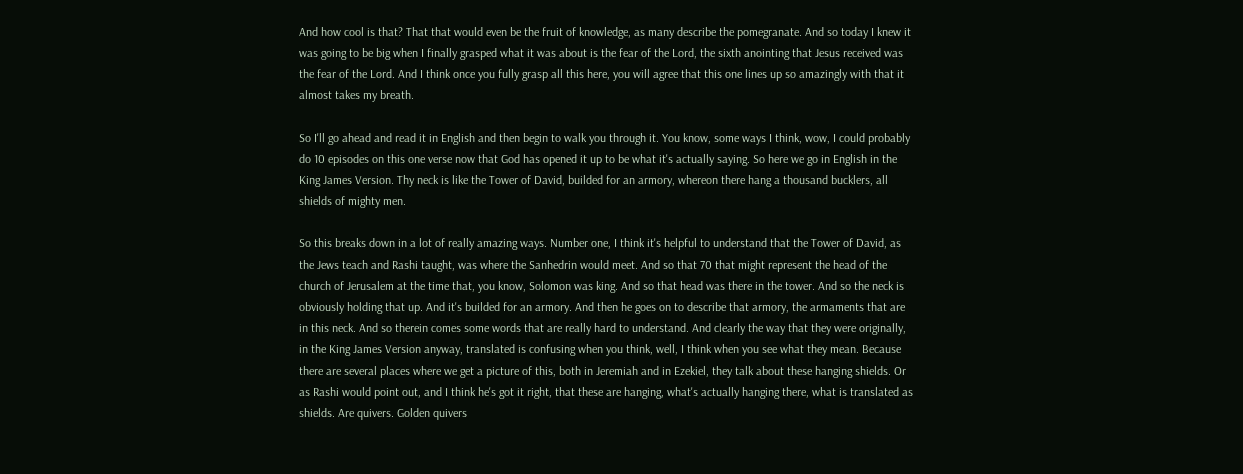And how cool is that? That that would even be the fruit of knowledge, as many describe the pomegranate. And so today I knew it was going to be big when I finally grasped what it was about is the fear of the Lord, the sixth anointing that Jesus received was the fear of the Lord. And I think once you fully grasp all this here, you will agree that this one lines up so amazingly with that it almost takes my breath.

So I'll go ahead and read it in English and then begin to walk you through it. You know, some ways I think, wow, I could probably do 10 episodes on this one verse now that God has opened it up to be what it's actually saying. So here we go in English in the King James Version. Thy neck is like the Tower of David, builded for an armory, whereon there hang a thousand bucklers, all shields of mighty men.

So this breaks down in a lot of really amazing ways. Number one, I think it's helpful to understand that the Tower of David, as the Jews teach and Rashi taught, was where the Sanhedrin would meet. And so that 70 that might represent the head of the church of Jerusalem at the time that, you know, Solomon was king. And so that head was there in the tower. And so the neck is obviously holding that up. And it's builded for an armory. And then he goes on to describe that armory, the armaments that are in this neck. And so therein comes some words that are really hard to understand. And clearly the way that they were originally, in the King James Version anyway, translated is confusing when you think, well, I think when you see what they mean. Because there are several places where we get a picture of this, both in Jeremiah and in Ezekiel, they talk about these hanging shields. Or as Rashi would point out, and I think he's got it right, that these are hanging, what's actually hanging there, what is translated as shields. Are quivers. Golden quivers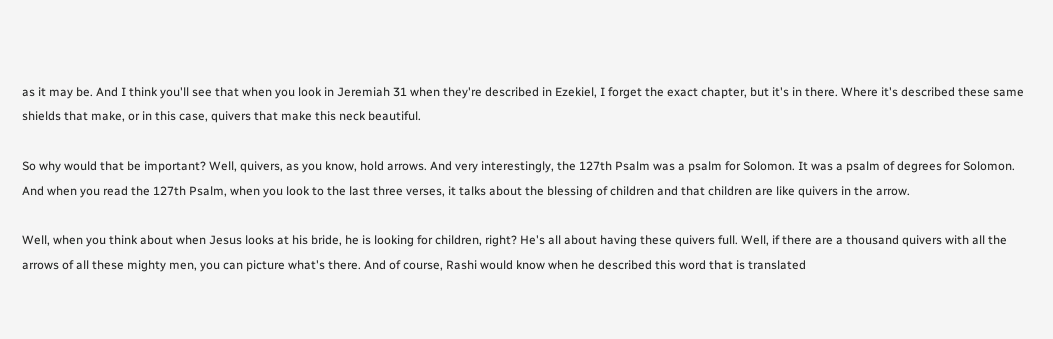as it may be. And I think you'll see that when you look in Jeremiah 31 when they're described in Ezekiel, I forget the exact chapter, but it's in there. Where it's described these same shields that make, or in this case, quivers that make this neck beautiful.

So why would that be important? Well, quivers, as you know, hold arrows. And very interestingly, the 127th Psalm was a psalm for Solomon. It was a psalm of degrees for Solomon. And when you read the 127th Psalm, when you look to the last three verses, it talks about the blessing of children and that children are like quivers in the arrow.

Well, when you think about when Jesus looks at his bride, he is looking for children, right? He's all about having these quivers full. Well, if there are a thousand quivers with all the arrows of all these mighty men, you can picture what's there. And of course, Rashi would know when he described this word that is translated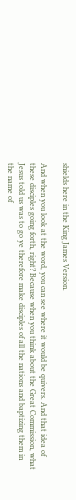shields here in the King James Version.

And when you look at the word, you can see where it would be quivers. And that idea of these disciples going forth, right? Because when you think about the Great Commission, what Jesus told us was to go ye therefore make disciples of all the nations and baptizing them in the name of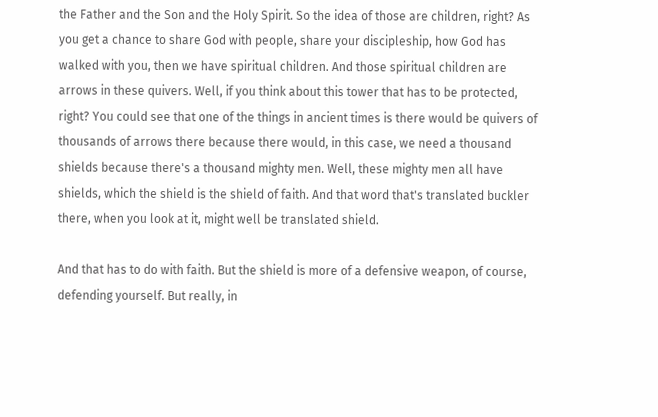the Father and the Son and the Holy Spirit. So the idea of those are children, right? As you get a chance to share God with people, share your discipleship, how God has walked with you, then we have spiritual children. And those spiritual children are arrows in these quivers. Well, if you think about this tower that has to be protected, right? You could see that one of the things in ancient times is there would be quivers of thousands of arrows there because there would, in this case, we need a thousand shields because there's a thousand mighty men. Well, these mighty men all have shields, which the shield is the shield of faith. And that word that's translated buckler there, when you look at it, might well be translated shield.

And that has to do with faith. But the shield is more of a defensive weapon, of course, defending yourself. But really, in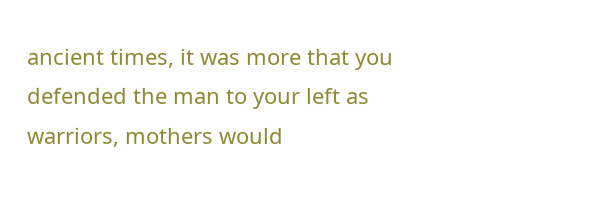ancient times, it was more that you defended the man to your left as warriors, mothers would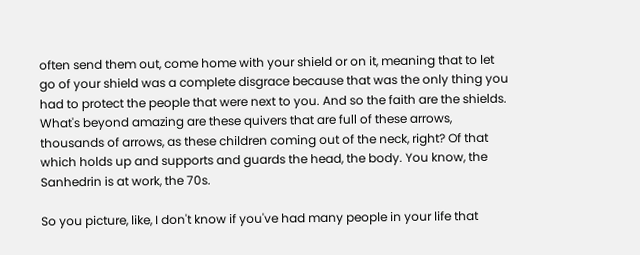often send them out, come home with your shield or on it, meaning that to let go of your shield was a complete disgrace because that was the only thing you had to protect the people that were next to you. And so the faith are the shields. What's beyond amazing are these quivers that are full of these arrows, thousands of arrows, as these children coming out of the neck, right? Of that which holds up and supports and guards the head, the body. You know, the Sanhedrin is at work, the 70s.

So you picture, like, I don't know if you've had many people in your life that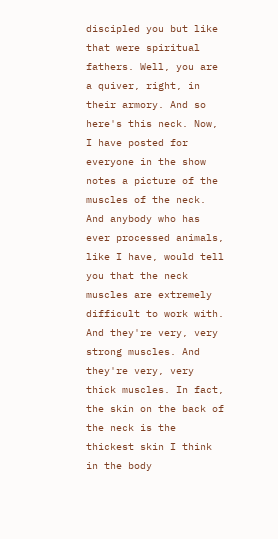discipled you but like that were spiritual fathers. Well, you are a quiver, right, in their armory. And so here's this neck. Now, I have posted for everyone in the show notes a picture of the muscles of the neck. And anybody who has ever processed animals, like I have, would tell you that the neck muscles are extremely difficult to work with. And they're very, very strong muscles. And they're very, very thick muscles. In fact, the skin on the back of the neck is the thickest skin I think in the body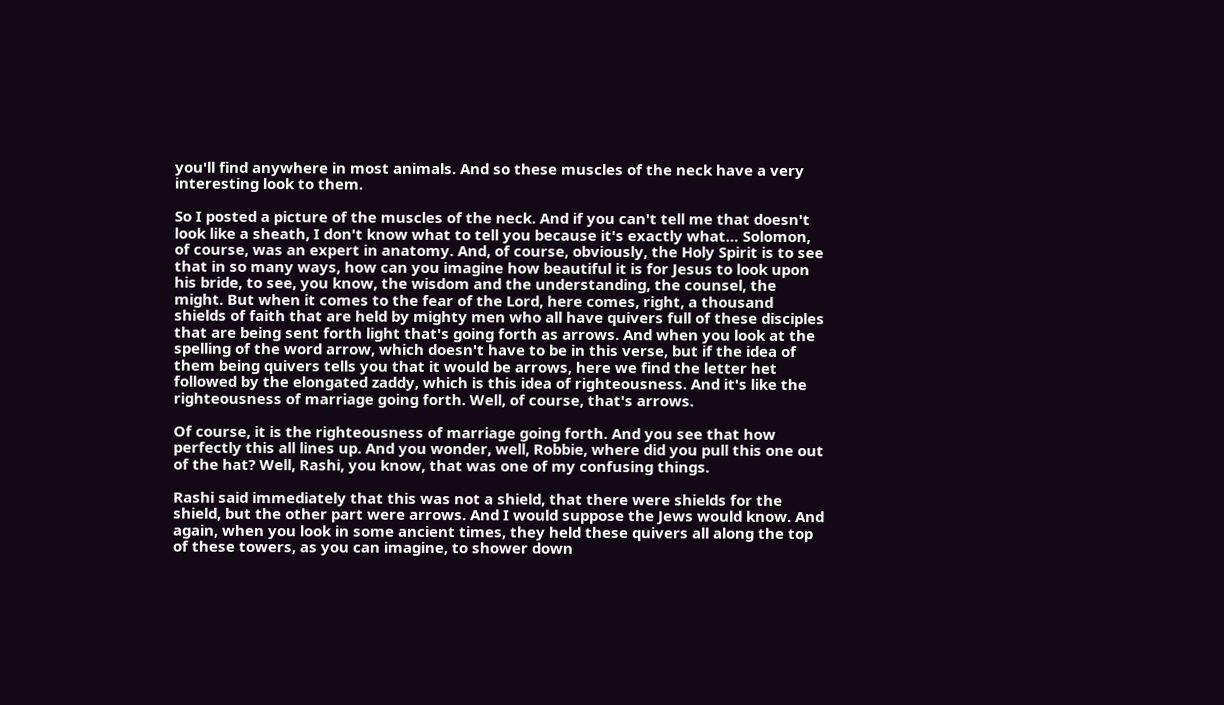you'll find anywhere in most animals. And so these muscles of the neck have a very interesting look to them.

So I posted a picture of the muscles of the neck. And if you can't tell me that doesn't look like a sheath, I don't know what to tell you because it's exactly what… Solomon, of course, was an expert in anatomy. And, of course, obviously, the Holy Spirit is to see that in so many ways, how can you imagine how beautiful it is for Jesus to look upon his bride, to see, you know, the wisdom and the understanding, the counsel, the might. But when it comes to the fear of the Lord, here comes, right, a thousand shields of faith that are held by mighty men who all have quivers full of these disciples that are being sent forth light that's going forth as arrows. And when you look at the spelling of the word arrow, which doesn't have to be in this verse, but if the idea of them being quivers tells you that it would be arrows, here we find the letter het followed by the elongated zaddy, which is this idea of righteousness. And it's like the righteousness of marriage going forth. Well, of course, that's arrows.

Of course, it is the righteousness of marriage going forth. And you see that how perfectly this all lines up. And you wonder, well, Robbie, where did you pull this one out of the hat? Well, Rashi, you know, that was one of my confusing things.

Rashi said immediately that this was not a shield, that there were shields for the shield, but the other part were arrows. And I would suppose the Jews would know. And again, when you look in some ancient times, they held these quivers all along the top of these towers, as you can imagine, to shower down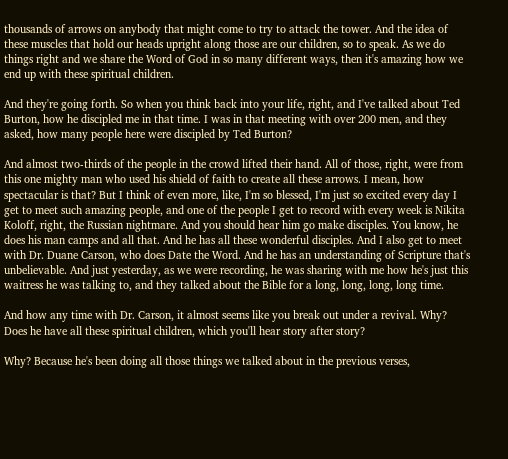thousands of arrows on anybody that might come to try to attack the tower. And the idea of these muscles that hold our heads upright along those are our children, so to speak. As we do things right and we share the Word of God in so many different ways, then it's amazing how we end up with these spiritual children.

And they're going forth. So when you think back into your life, right, and I've talked about Ted Burton, how he discipled me in that time. I was in that meeting with over 200 men, and they asked, how many people here were discipled by Ted Burton?

And almost two-thirds of the people in the crowd lifted their hand. All of those, right, were from this one mighty man who used his shield of faith to create all these arrows. I mean, how spectacular is that? But I think of even more, like, I'm so blessed, I'm just so excited every day I get to meet such amazing people, and one of the people I get to record with every week is Nikita Koloff, right, the Russian nightmare. And you should hear him go make disciples. You know, he does his man camps and all that. And he has all these wonderful disciples. And I also get to meet with Dr. Duane Carson, who does Date the Word. And he has an understanding of Scripture that's unbelievable. And just yesterday, as we were recording, he was sharing with me how he's just this waitress he was talking to, and they talked about the Bible for a long, long, long, long time.

And how any time with Dr. Carson, it almost seems like you break out under a revival. Why? Does he have all these spiritual children, which you'll hear story after story?

Why? Because he's been doing all those things we talked about in the previous verses,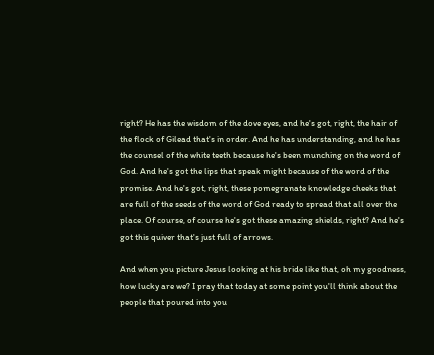right? He has the wisdom of the dove eyes, and he's got, right, the hair of the flock of Gilead that's in order. And he has understanding, and he has the counsel of the white teeth because he's been munching on the word of God. And he's got the lips that speak might because of the word of the promise. And he's got, right, these pomegranate knowledge cheeks that are full of the seeds of the word of God ready to spread that all over the place. Of course, of course he's got these amazing shields, right? And he's got this quiver that's just full of arrows.

And when you picture Jesus looking at his bride like that, oh my goodness, how lucky are we? I pray that today at some point you'll think about the people that poured into you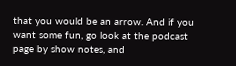that you would be an arrow. And if you want some fun, go look at the podcast page by show notes, and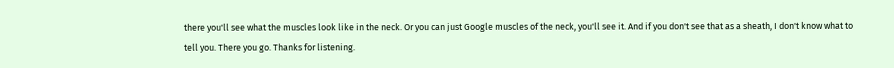there you'll see what the muscles look like in the neck. Or you can just Google muscles of the neck, you'll see it. And if you don't see that as a sheath, I don't know what to tell you. There you go. Thanks for listening.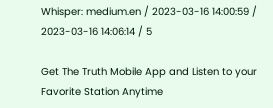Whisper: medium.en / 2023-03-16 14:00:59 / 2023-03-16 14:06:14 / 5

Get The Truth Mobile App and Listen to your Favorite Station Anytime